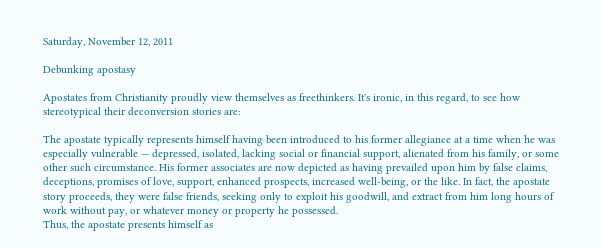Saturday, November 12, 2011

Debunking apostasy

Apostates from Christianity proudly view themselves as freethinkers. It's ironic, in this regard, to see how stereotypical their deconversion stories are:

The apostate typically represents himself having been introduced to his former allegiance at a time when he was especially vulnerable — depressed, isolated, lacking social or financial support, alienated from his family, or some other such circumstance. His former associates are now depicted as having prevailed upon him by false claims, deceptions, promises of love, support, enhanced prospects, increased well-being, or the like. In fact, the apostate story proceeds, they were false friends, seeking only to exploit his goodwill, and extract from him long hours of work without pay, or whatever money or property he possessed.
Thus, the apostate presents himself as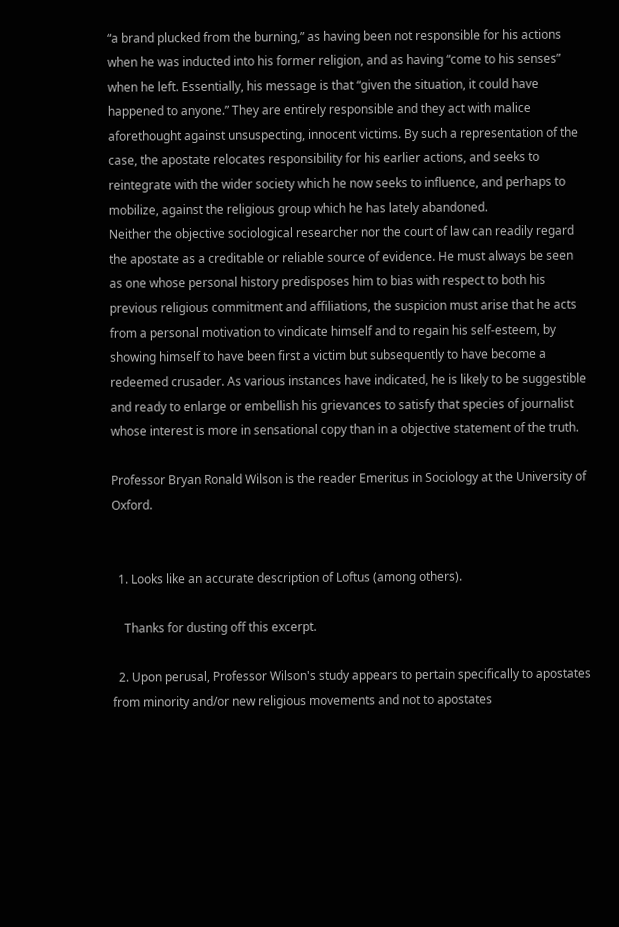“a brand plucked from the burning,” as having been not responsible for his actions when he was inducted into his former religion, and as having “come to his senses” when he left. Essentially, his message is that “given the situation, it could have happened to anyone.” They are entirely responsible and they act with malice aforethought against unsuspecting, innocent victims. By such a representation of the case, the apostate relocates responsibility for his earlier actions, and seeks to reintegrate with the wider society which he now seeks to influence, and perhaps to mobilize, against the religious group which he has lately abandoned.
Neither the objective sociological researcher nor the court of law can readily regard the apostate as a creditable or reliable source of evidence. He must always be seen as one whose personal history predisposes him to bias with respect to both his previous religious commitment and affiliations, the suspicion must arise that he acts from a personal motivation to vindicate himself and to regain his self-esteem, by showing himself to have been first a victim but subsequently to have become a redeemed crusader. As various instances have indicated, he is likely to be suggestible and ready to enlarge or embellish his grievances to satisfy that species of journalist whose interest is more in sensational copy than in a objective statement of the truth.

Professor Bryan Ronald Wilson is the reader Emeritus in Sociology at the University of Oxford.


  1. Looks like an accurate description of Loftus (among others).

    Thanks for dusting off this excerpt.

  2. Upon perusal, Professor Wilson's study appears to pertain specifically to apostates from minority and/or new religious movements and not to apostates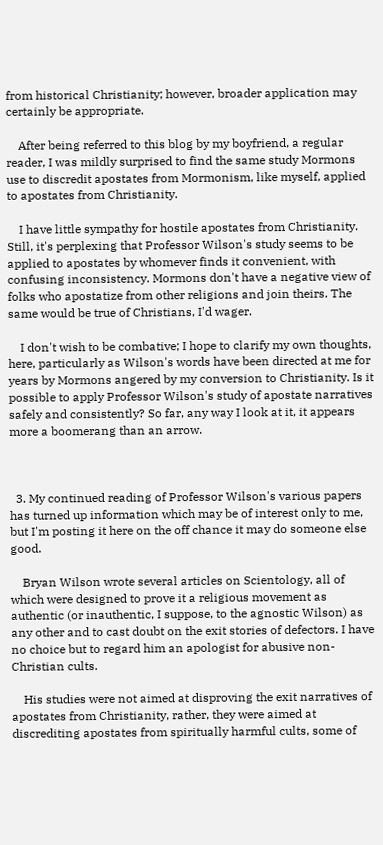from historical Christianity; however, broader application may certainly be appropriate.

    After being referred to this blog by my boyfriend, a regular reader, I was mildly surprised to find the same study Mormons use to discredit apostates from Mormonism, like myself, applied to apostates from Christianity.

    I have little sympathy for hostile apostates from Christianity. Still, it's perplexing that Professor Wilson's study seems to be applied to apostates by whomever finds it convenient, with confusing inconsistency. Mormons don't have a negative view of folks who apostatize from other religions and join theirs. The same would be true of Christians, I'd wager.

    I don't wish to be combative; I hope to clarify my own thoughts, here, particularly as Wilson's words have been directed at me for years by Mormons angered by my conversion to Christianity. Is it possible to apply Professor Wilson's study of apostate narratives safely and consistently? So far, any way I look at it, it appears more a boomerang than an arrow.



  3. My continued reading of Professor Wilson's various papers has turned up information which may be of interest only to me, but I'm posting it here on the off chance it may do someone else good.

    Bryan Wilson wrote several articles on Scientology, all of which were designed to prove it a religious movement as authentic (or inauthentic, I suppose, to the agnostic Wilson) as any other and to cast doubt on the exit stories of defectors. I have no choice but to regard him an apologist for abusive non-Christian cults.

    His studies were not aimed at disproving the exit narratives of apostates from Christianity, rather, they were aimed at discrediting apostates from spiritually harmful cults, some of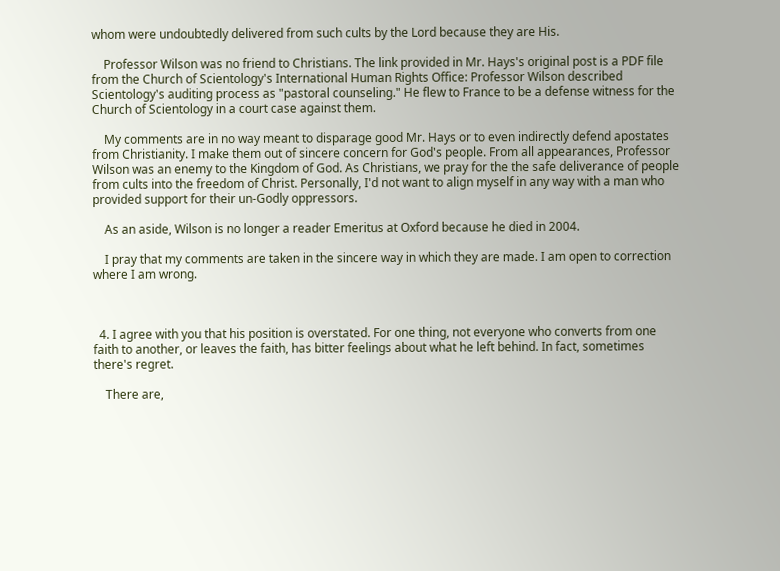whom were undoubtedly delivered from such cults by the Lord because they are His.

    Professor Wilson was no friend to Christians. The link provided in Mr. Hays's original post is a PDF file from the Church of Scientology's International Human Rights Office: Professor Wilson described Scientology's auditing process as "pastoral counseling." He flew to France to be a defense witness for the Church of Scientology in a court case against them.

    My comments are in no way meant to disparage good Mr. Hays or to even indirectly defend apostates from Christianity. I make them out of sincere concern for God's people. From all appearances, Professor Wilson was an enemy to the Kingdom of God. As Christians, we pray for the the safe deliverance of people from cults into the freedom of Christ. Personally, I'd not want to align myself in any way with a man who provided support for their un-Godly oppressors.

    As an aside, Wilson is no longer a reader Emeritus at Oxford because he died in 2004.

    I pray that my comments are taken in the sincere way in which they are made. I am open to correction where I am wrong.



  4. I agree with you that his position is overstated. For one thing, not everyone who converts from one faith to another, or leaves the faith, has bitter feelings about what he left behind. In fact, sometimes there's regret.

    There are,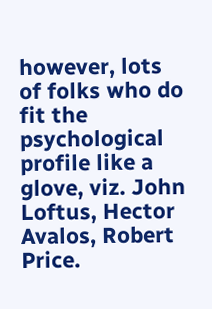however, lots of folks who do fit the psychological profile like a glove, viz. John Loftus, Hector Avalos, Robert Price.